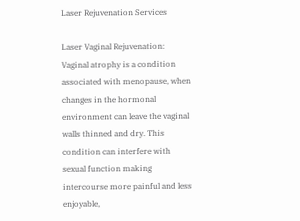Laser Rejuvenation Services

Laser Vaginal Rejuvenation: Vaginal atrophy is a condition associated with menopause, when changes in the hormonal environment can leave the vaginal walls thinned and dry. This condition can interfere with sexual function making intercourse more painful and less enjoyable,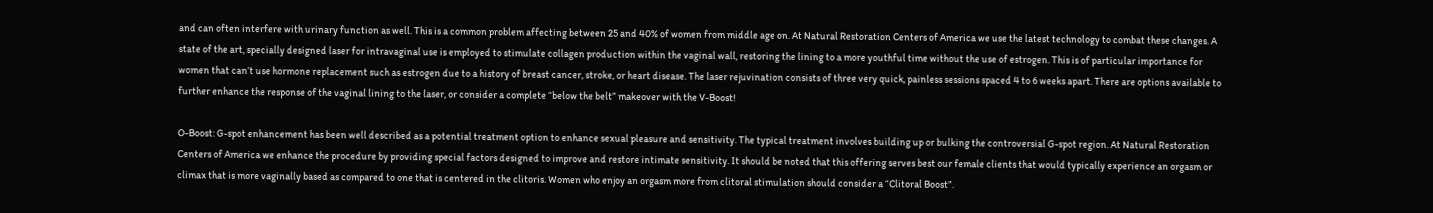and can often interfere with urinary function as well. This is a common problem affecting between 25 and 40% of women from middle age on. At Natural Restoration Centers of America we use the latest technology to combat these changes. A state of the art, specially designed laser for intravaginal use is employed to stimulate collagen production within the vaginal wall, restoring the lining to a more youthful time without the use of estrogen. This is of particular importance for women that can’t use hormone replacement such as estrogen due to a history of breast cancer, stroke, or heart disease. The laser rejuvination consists of three very quick, painless sessions spaced 4 to 6 weeks apart. There are options available to further enhance the response of the vaginal lining to the laser, or consider a complete “below the belt” makeover with the V-Boost!

O-Boost: G-spot enhancement has been well described as a potential treatment option to enhance sexual pleasure and sensitivity. The typical treatment involves building up or bulking the controversial G-spot region. At Natural Restoration Centers of America we enhance the procedure by providing special factors designed to improve and restore intimate sensitivity. It should be noted that this offering serves best our female clients that would typically experience an orgasm or climax that is more vaginally based as compared to one that is centered in the clitoris. Women who enjoy an orgasm more from clitoral stimulation should consider a “Clitoral Boost”.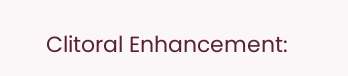Clitoral Enhancement: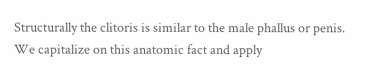Structurally the clitoris is similar to the male phallus or penis. We capitalize on this anatomic fact and apply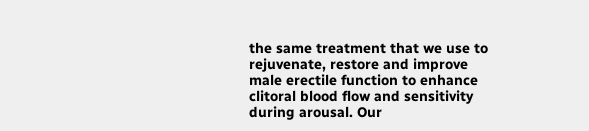the same treatment that we use to rejuvenate, restore and improve male erectile function to enhance clitoral blood flow and sensitivity during arousal. Our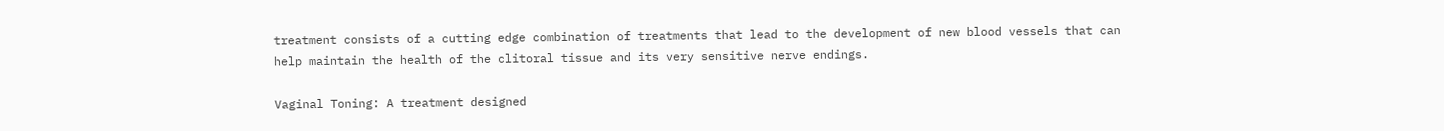treatment consists of a cutting edge combination of treatments that lead to the development of new blood vessels that can help maintain the health of the clitoral tissue and its very sensitive nerve endings.

Vaginal Toning: A treatment designed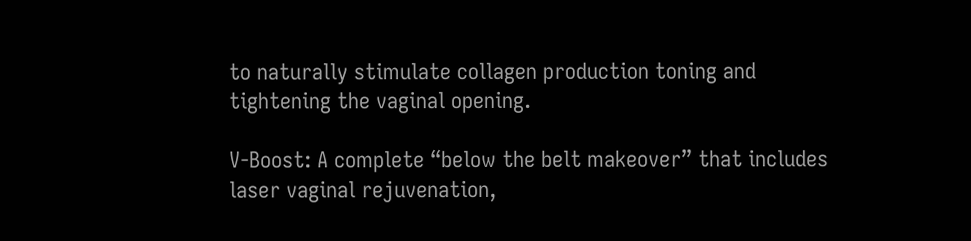to naturally stimulate collagen production toning and tightening the vaginal opening.

V-Boost: A complete “below the belt makeover” that includes laser vaginal rejuvenation,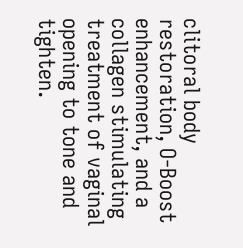clitoral body restoration, O-Boost enhancement, and a collagen stimulating treatment of vaginal opening to tone and tighten.